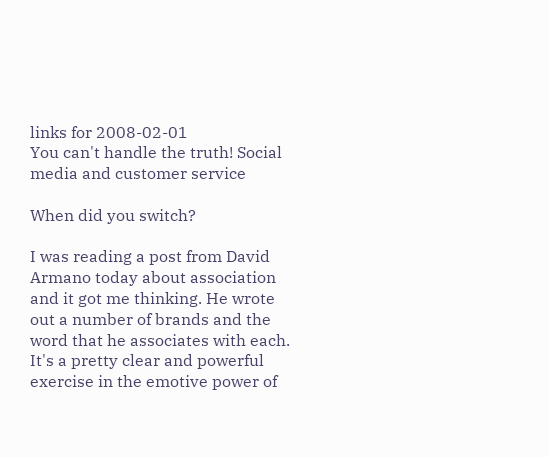links for 2008-02-01
You can't handle the truth! Social media and customer service

When did you switch?

I was reading a post from David Armano today about association and it got me thinking. He wrote out a number of brands and the word that he associates with each. It's a pretty clear and powerful exercise in the emotive power of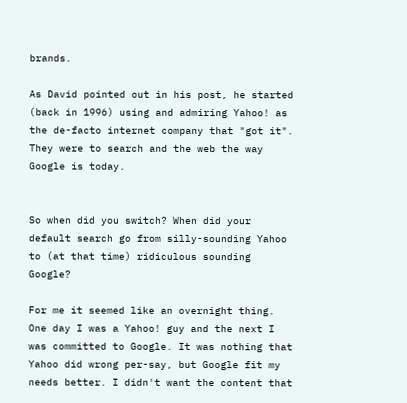brands.

As David pointed out in his post, he started (back in 1996) using and admiring Yahoo! as the de-facto internet company that "got it". They were to search and the web the way Google is today.


So when did you switch? When did your default search go from silly-sounding Yahoo to (at that time) ridiculous sounding Google?

For me it seemed like an overnight thing. One day I was a Yahoo! guy and the next I was committed to Google. It was nothing that Yahoo did wrong per-say, but Google fit my needs better. I didn't want the content that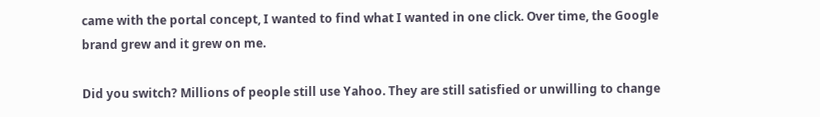came with the portal concept, I wanted to find what I wanted in one click. Over time, the Google brand grew and it grew on me.

Did you switch? Millions of people still use Yahoo. They are still satisfied or unwilling to change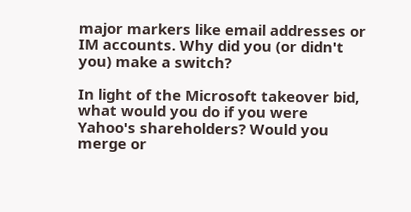major markers like email addresses or IM accounts. Why did you (or didn't you) make a switch?

In light of the Microsoft takeover bid, what would you do if you were Yahoo's shareholders? Would you merge or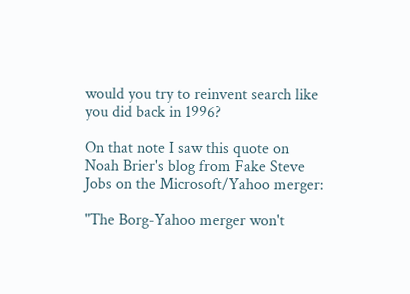would you try to reinvent search like you did back in 1996?

On that note I saw this quote on Noah Brier's blog from Fake Steve Jobs on the Microsoft/Yahoo merger:

"The Borg-Yahoo merger won't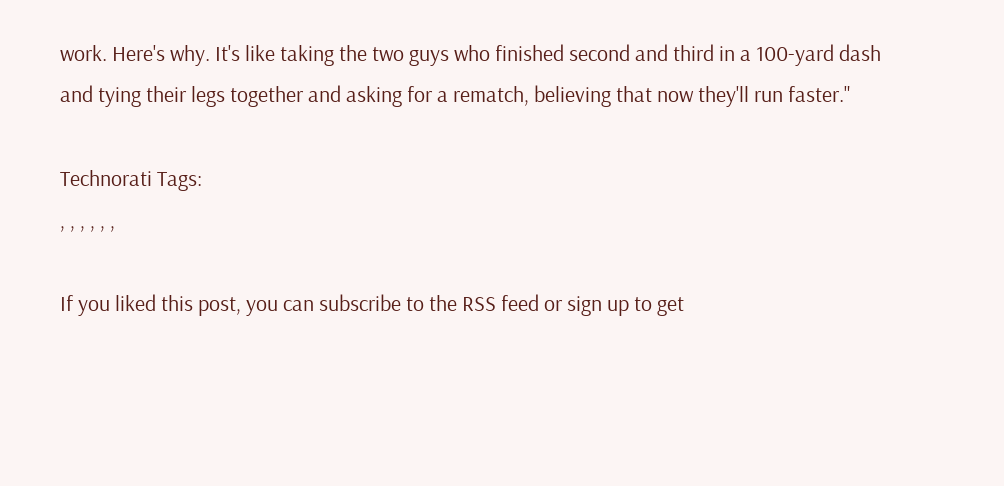work. Here's why. It's like taking the two guys who finished second and third in a 100-yard dash and tying their legs together and asking for a rematch, believing that now they'll run faster."

Technorati Tags:
, , , , , ,

If you liked this post, you can subscribe to the RSS feed or sign up to get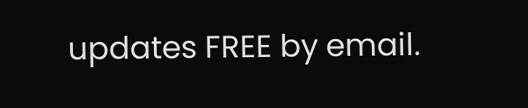updates FREE by email.